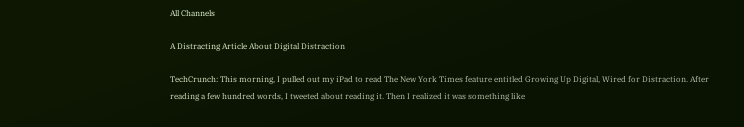All Channels

A Distracting Article About Digital Distraction

TechCrunch: This morning, I pulled out my iPad to read The New York Times feature entitled Growing Up Digital, Wired for Distraction. After reading a few hundred words, I tweeted about reading it. Then I realized it was something like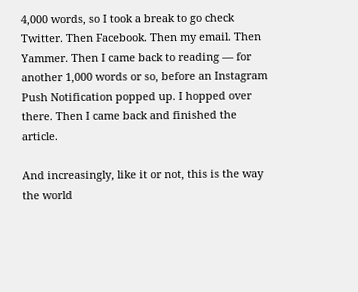4,000 words, so I took a break to go check Twitter. Then Facebook. Then my email. Then Yammer. Then I came back to reading — for another 1,000 words or so, before an Instagram Push Notification popped up. I hopped over there. Then I came back and finished the article.

And increasingly, like it or not, this is the way the world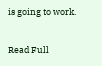is going to work.

Read Full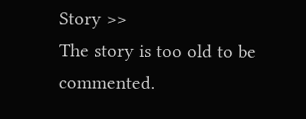Story >>
The story is too old to be commented.